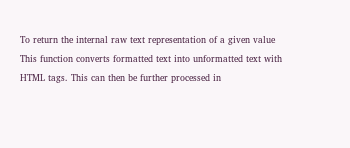To return the internal raw text representation of a given value
This function converts formatted text into unformatted text with HTML tags. This can then be further processed in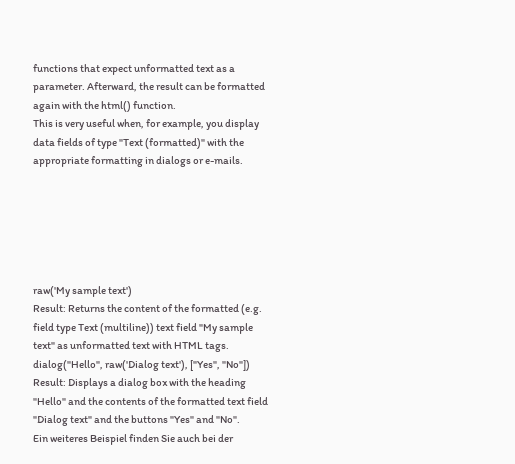functions that expect unformatted text as a parameter. Afterward, the result can be formatted again with the html() function.
This is very useful when, for example, you display data fields of type "Text (formatted)" with the appropriate formatting in dialogs or e-mails.






raw('My sample text')
Result: Returns the content of the formatted (e.g. field type Text (multiline)) text field "My sample text" as unformatted text with HTML tags.
dialog("Hello", raw('Dialog text'), ["Yes", "No"])
Result: Displays a dialog box with the heading "Hello" and the contents of the formatted text field "Dialog text" and the buttons "Yes" and "No".
Ein weiteres Beispiel finden Sie auch bei der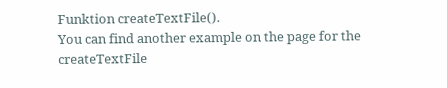Funktion createTextFile().
You can find another example on the page for the createTextFile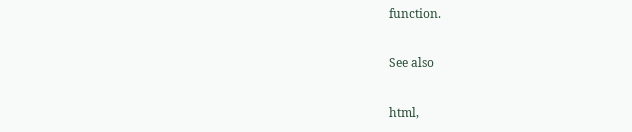function.

See also

html,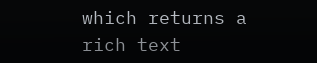which returns a rich text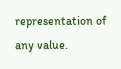representation of any value.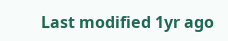Last modified 1yr ago